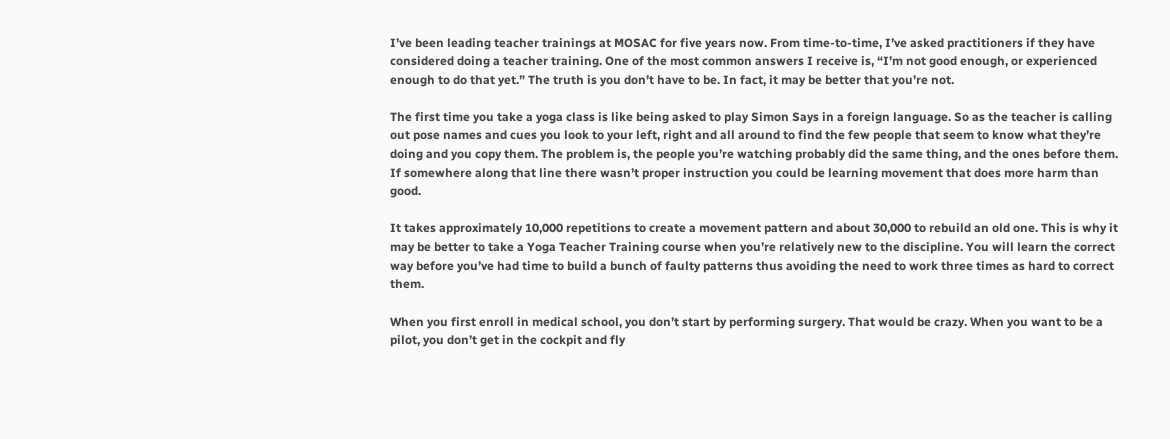I’ve been leading teacher trainings at MOSAC for five years now. From time-to-time, I’ve asked practitioners if they have considered doing a teacher training. One of the most common answers I receive is, “I’m not good enough, or experienced enough to do that yet.” The truth is you don’t have to be. In fact, it may be better that you’re not.

The first time you take a yoga class is like being asked to play Simon Says in a foreign language. So as the teacher is calling out pose names and cues you look to your left, right and all around to find the few people that seem to know what they’re doing and you copy them. The problem is, the people you’re watching probably did the same thing, and the ones before them. If somewhere along that line there wasn’t proper instruction you could be learning movement that does more harm than good.

It takes approximately 10,000 repetitions to create a movement pattern and about 30,000 to rebuild an old one. This is why it may be better to take a Yoga Teacher Training course when you’re relatively new to the discipline. You will learn the correct way before you’ve had time to build a bunch of faulty patterns thus avoiding the need to work three times as hard to correct them.

When you first enroll in medical school, you don’t start by performing surgery. That would be crazy. When you want to be a pilot, you don’t get in the cockpit and fly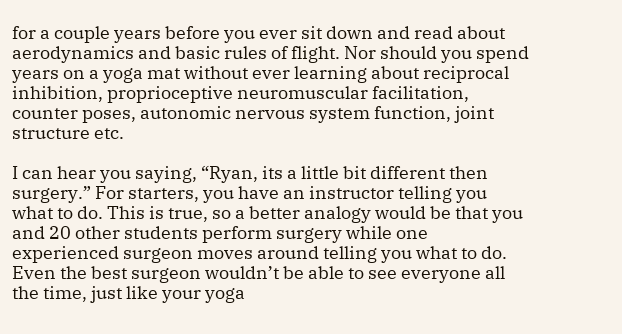for a couple years before you ever sit down and read about aerodynamics and basic rules of flight. Nor should you spend years on a yoga mat without ever learning about reciprocal inhibition, proprioceptive neuromuscular facilitation, counter poses, autonomic nervous system function, joint structure etc.

I can hear you saying, “Ryan, its a little bit different then surgery.” For starters, you have an instructor telling you what to do. This is true, so a better analogy would be that you and 20 other students perform surgery while one experienced surgeon moves around telling you what to do. Even the best surgeon wouldn’t be able to see everyone all the time, just like your yoga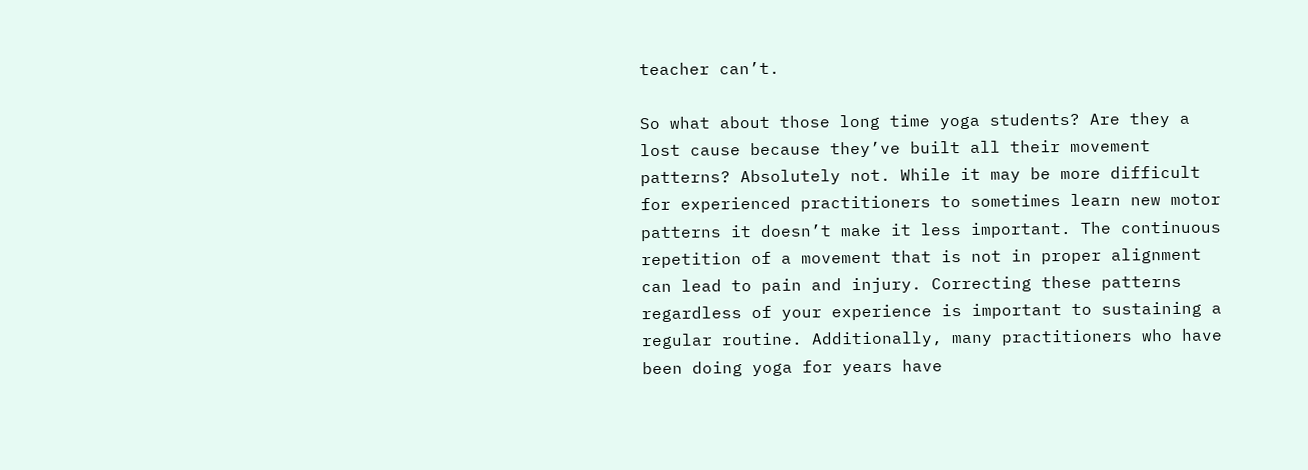teacher can’t.

So what about those long time yoga students? Are they a lost cause because they’ve built all their movement patterns? Absolutely not. While it may be more difficult for experienced practitioners to sometimes learn new motor patterns it doesn’t make it less important. The continuous repetition of a movement that is not in proper alignment can lead to pain and injury. Correcting these patterns regardless of your experience is important to sustaining a regular routine. Additionally, many practitioners who have been doing yoga for years have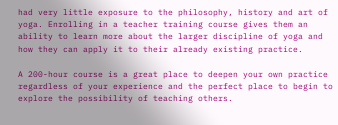had very little exposure to the philosophy, history and art of yoga. Enrolling in a teacher training course gives them an ability to learn more about the larger discipline of yoga and how they can apply it to their already existing practice.

A 200-hour course is a great place to deepen your own practice regardless of your experience and the perfect place to begin to explore the possibility of teaching others.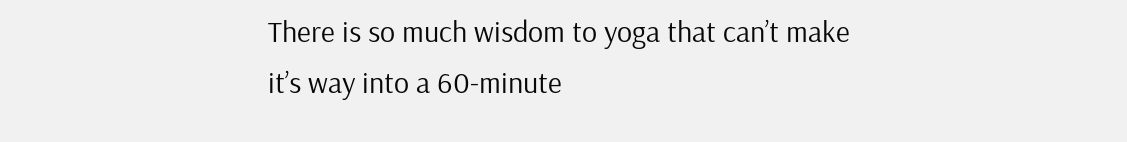There is so much wisdom to yoga that can’t make it’s way into a 60-minute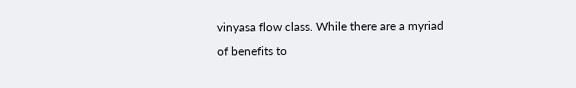vinyasa flow class. While there are a myriad of benefits to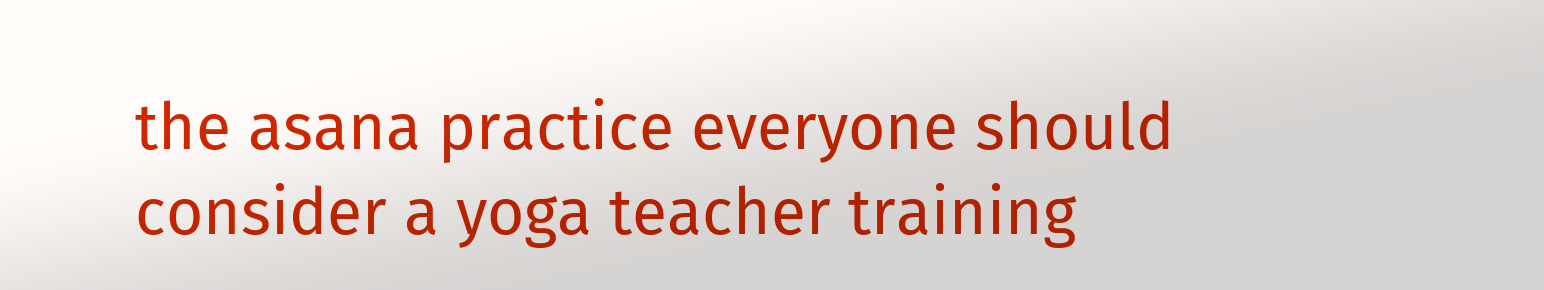the asana practice everyone should consider a yoga teacher training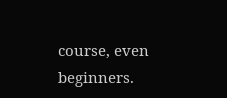course, even beginners.